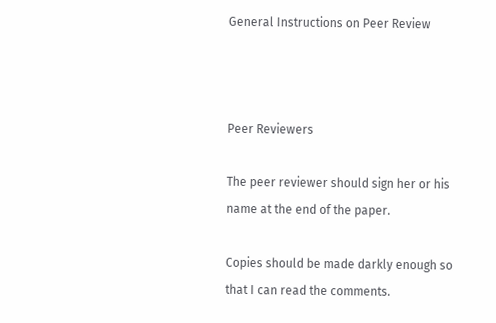General Instructions on Peer Review



Peer Reviewers

The peer reviewer should sign her or his name at the end of the paper.

Copies should be made darkly enough so that I can read the comments.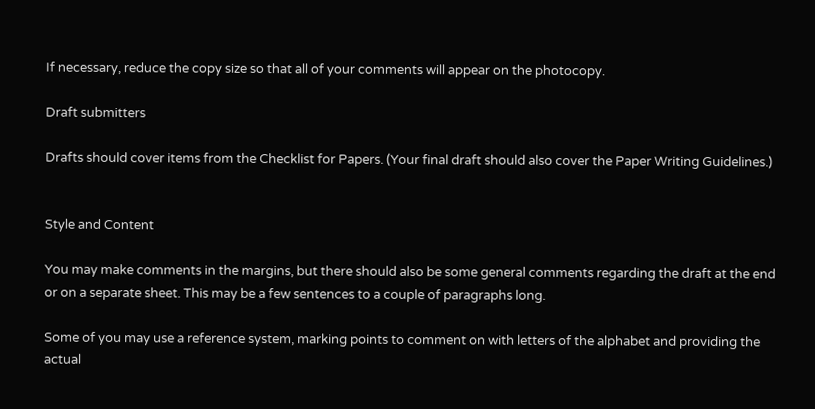If necessary, reduce the copy size so that all of your comments will appear on the photocopy.

Draft submitters

Drafts should cover items from the Checklist for Papers. (Your final draft should also cover the Paper Writing Guidelines.)


Style and Content

You may make comments in the margins, but there should also be some general comments regarding the draft at the end or on a separate sheet. This may be a few sentences to a couple of paragraphs long.

Some of you may use a reference system, marking points to comment on with letters of the alphabet and providing the actual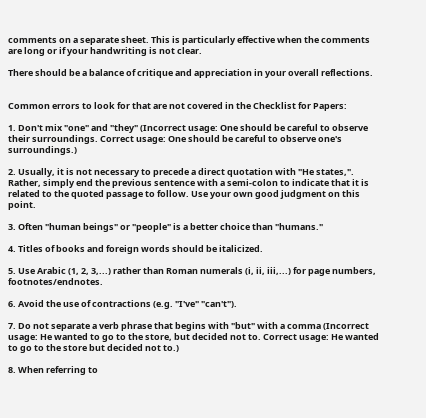comments on a separate sheet. This is particularly effective when the comments are long or if your handwriting is not clear.

There should be a balance of critique and appreciation in your overall reflections.


Common errors to look for that are not covered in the Checklist for Papers:

1. Don't mix "one" and "they" (Incorrect usage: One should be careful to observe their surroundings. Correct usage: One should be careful to observe one's surroundings.)

2. Usually, it is not necessary to precede a direct quotation with "He states,". Rather, simply end the previous sentence with a semi-colon to indicate that it is related to the quoted passage to follow. Use your own good judgment on this point.

3. Often "human beings" or "people" is a better choice than "humans."

4. Titles of books and foreign words should be italicized.

5. Use Arabic (1, 2, 3,...) rather than Roman numerals (i, ii, iii,...) for page numbers, footnotes/endnotes.

6. Avoid the use of contractions (e.g. "I've" "can't").

7. Do not separate a verb phrase that begins with "but" with a comma (Incorrect usage: He wanted to go to the store, but decided not to. Correct usage: He wanted to go to the store but decided not to.)

8. When referring to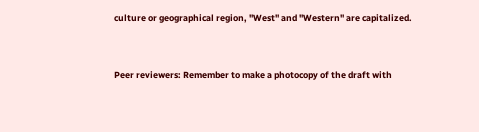culture or geographical region, "West" and "Western" are capitalized.


Peer reviewers: Remember to make a photocopy of the draft with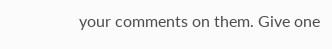your comments on them. Give one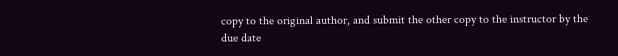copy to the original author, and submit the other copy to the instructor by the due date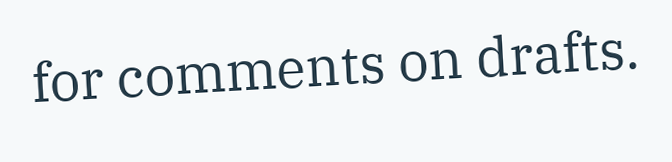for comments on drafts.